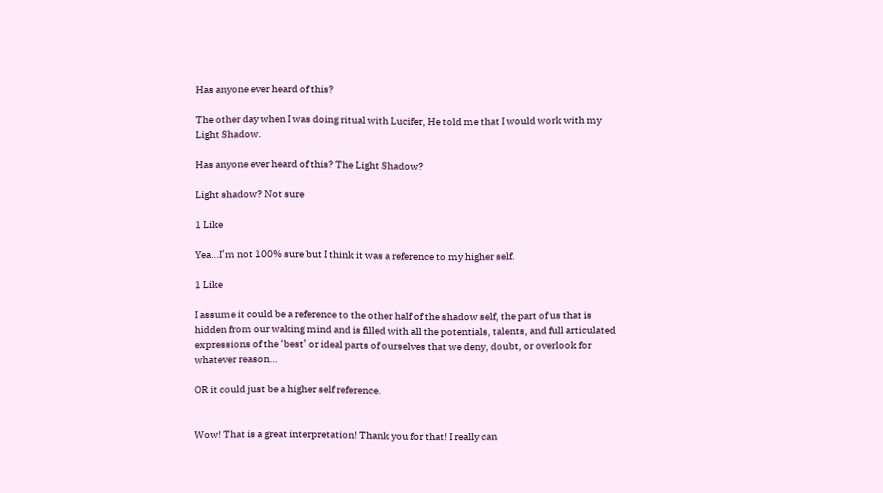Has anyone ever heard of this?

The other day when I was doing ritual with Lucifer, He told me that I would work with my Light Shadow.

Has anyone ever heard of this? The Light Shadow?

Light shadow? Not sure

1 Like

Yea…I’m not 100% sure but I think it was a reference to my higher self.

1 Like

I assume it could be a reference to the other half of the shadow self, the part of us that is hidden from our waking mind and is filled with all the potentials, talents, and full articulated expressions of the ‘best’ or ideal parts of ourselves that we deny, doubt, or overlook for whatever reason…

OR it could just be a higher self reference.


Wow! That is a great interpretation! Thank you for that! I really can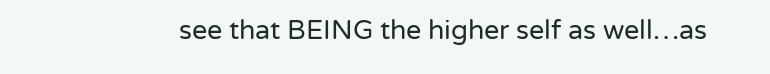see that BEING the higher self as well…as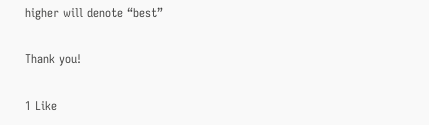higher will denote “best”

Thank you!

1 Like